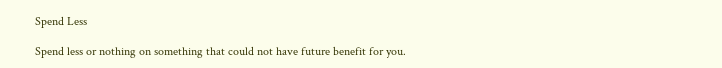Spend Less

Spend less or nothing on something that could not have future benefit for you.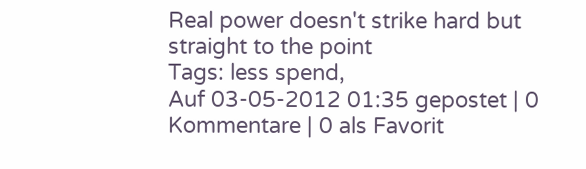Real power doesn't strike hard but straight to the point
Tags: less spend,
Auf 03-05-2012 01:35 gepostet | 0  Kommentare | 0 als Favorit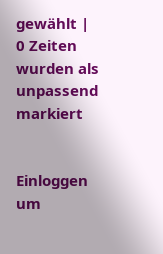gewählt | 0 Zeiten wurden als unpassend markiert


Einloggen um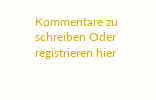Kommentare zu schreiben Oder registrieren hier